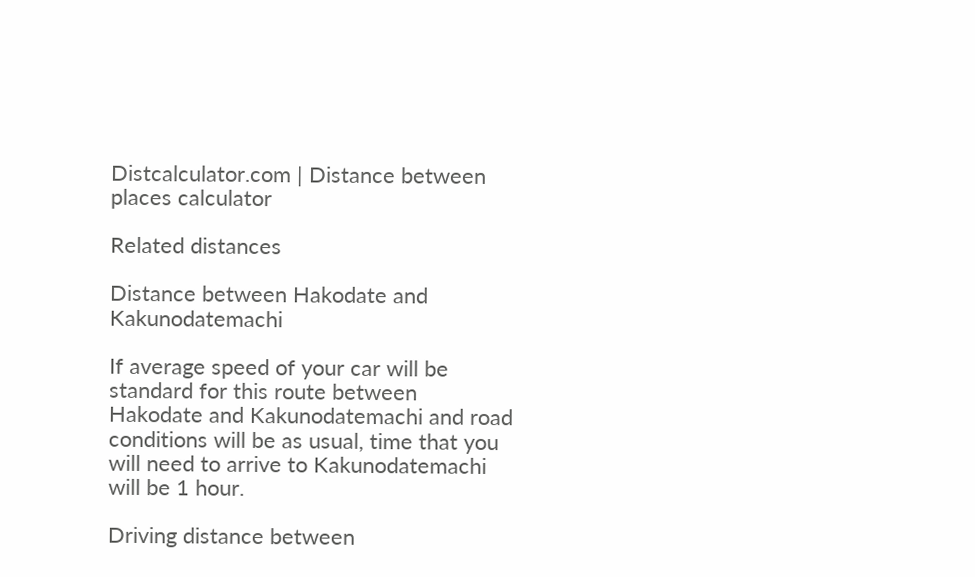Distcalculator.com | Distance between places calculator

Related distances

Distance between Hakodate and Kakunodatemachi

If average speed of your car will be standard for this route between Hakodate and Kakunodatemachi and road conditions will be as usual, time that you will need to arrive to Kakunodatemachi will be 1 hour.

Driving distance between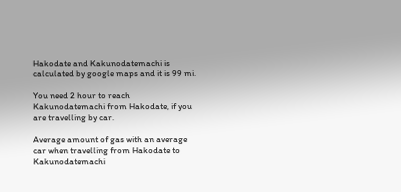Hakodate and Kakunodatemachi is calculated by google maps and it is 99 mi.

You need 2 hour to reach Kakunodatemachi from Hakodate, if you are travelling by car.

Average amount of gas with an average car when travelling from Hakodate to Kakunodatemachi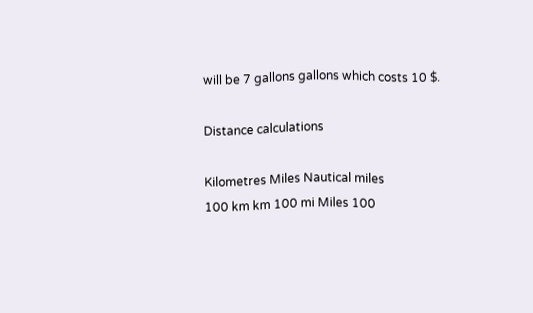will be 7 gallons gallons which costs 10 $.

Distance calculations

Kilometres Miles Nautical miles
100 km km 100 mi Miles 100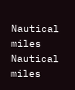Nautical miles Nautical miles